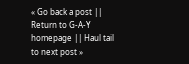« Go back a post || Return to G-A-Y homepage || Haul tail to next post »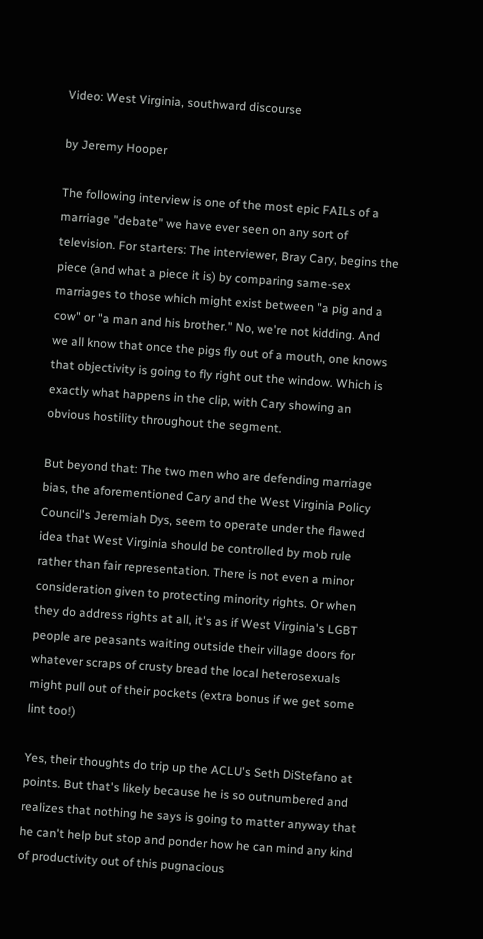Video: West Virginia, southward discourse

by Jeremy Hooper

The following interview is one of the most epic FAILs of a marriage "debate" we have ever seen on any sort of television. For starters: The interviewer, Bray Cary, begins the piece (and what a piece it is) by comparing same-sex marriages to those which might exist between "a pig and a cow" or "a man and his brother." No, we're not kidding. And we all know that once the pigs fly out of a mouth, one knows that objectivity is going to fly right out the window. Which is exactly what happens in the clip, with Cary showing an obvious hostility throughout the segment.

But beyond that: The two men who are defending marriage bias, the aforementioned Cary and the West Virginia Policy Council's Jeremiah Dys, seem to operate under the flawed idea that West Virginia should be controlled by mob rule rather than fair representation. There is not even a minor consideration given to protecting minority rights. Or when they do address rights at all, it's as if West Virginia's LGBT people are peasants waiting outside their village doors for whatever scraps of crusty bread the local heterosexuals might pull out of their pockets (extra bonus if we get some lint too!)

Yes, their thoughts do trip up the ACLU's Seth DiStefano at points. But that's likely because he is so outnumbered and realizes that nothing he says is going to matter anyway that he can't help but stop and ponder how he can mind any kind of productivity out of this pugnacious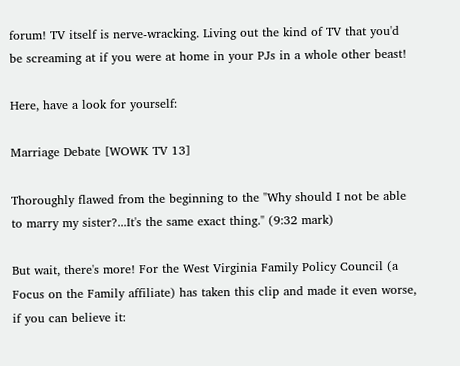forum! TV itself is nerve-wracking. Living out the kind of TV that you'd be screaming at if you were at home in your PJs in a whole other beast!

Here, have a look for yourself:

Marriage Debate [WOWK TV 13]

Thoroughly flawed from the beginning to the "Why should I not be able to marry my sister?...It's the same exact thing." (9:32 mark)

But wait, there's more! For the West Virginia Family Policy Council (a Focus on the Family affiliate) has taken this clip and made it even worse, if you can believe it: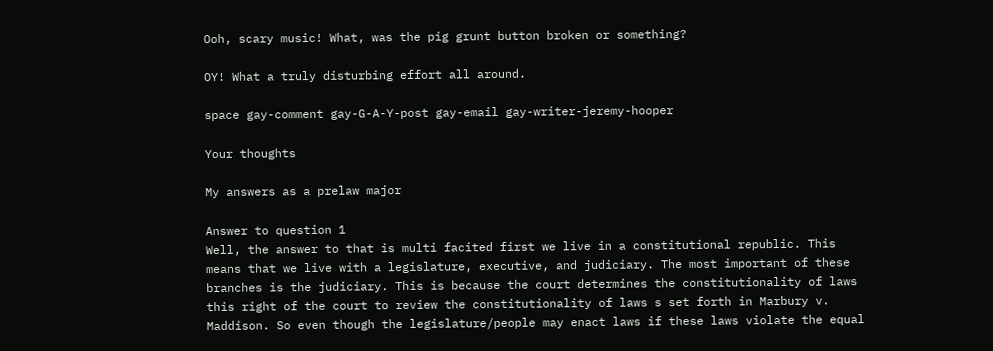Ooh, scary music! What, was the pig grunt button broken or something?

OY! What a truly disturbing effort all around.

space gay-comment gay-G-A-Y-post gay-email gay-writer-jeremy-hooper

Your thoughts

My answers as a prelaw major

Answer to question 1
Well, the answer to that is multi facited first we live in a constitutional republic. This means that we live with a legislature, executive, and judiciary. The most important of these branches is the judiciary. This is because the court determines the constitutionality of laws this right of the court to review the constitutionality of laws s set forth in Marbury v. Maddison. So even though the legislature/people may enact laws if these laws violate the equal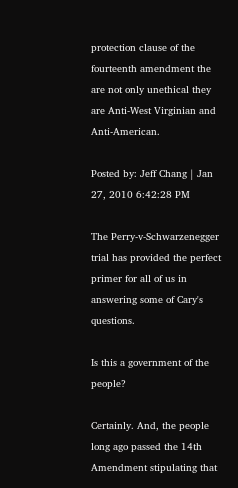protection clause of the fourteenth amendment the are not only unethical they are Anti-West Virginian and Anti-American.

Posted by: Jeff Chang | Jan 27, 2010 6:42:28 PM

The Perry-v-Schwarzenegger trial has provided the perfect primer for all of us in answering some of Cary's questions.

Is this a government of the people?

Certainly. And, the people long ago passed the 14th Amendment stipulating that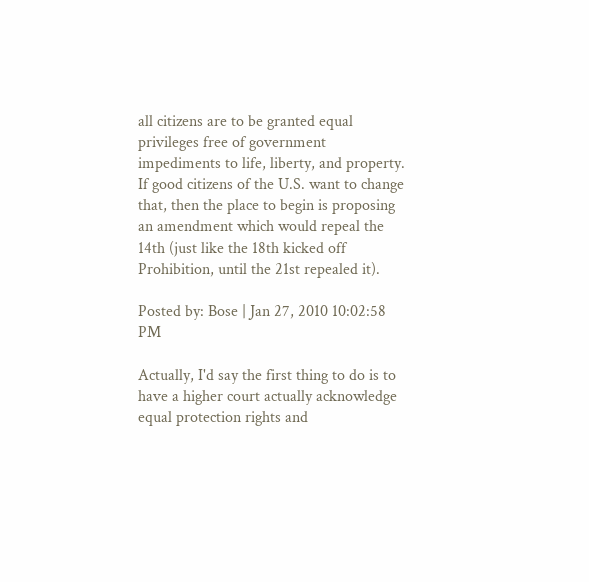all citizens are to be granted equal privileges free of government impediments to life, liberty, and property. If good citizens of the U.S. want to change that, then the place to begin is proposing an amendment which would repeal the 14th (just like the 18th kicked off Prohibition, until the 21st repealed it).

Posted by: Bose | Jan 27, 2010 10:02:58 PM

Actually, I'd say the first thing to do is to have a higher court actually acknowledge equal protection rights and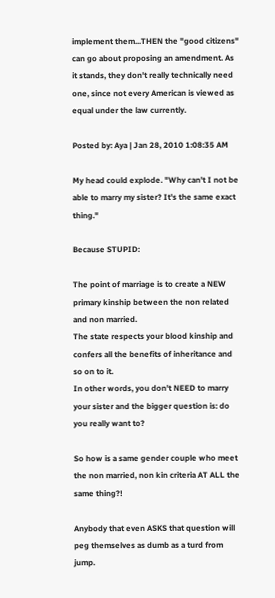implement them...THEN the "good citizens" can go about proposing an amendment. As it stands, they don't really technically need one, since not every American is viewed as equal under the law currently.

Posted by: Aya | Jan 28, 2010 1:08:35 AM

My head could explode. "Why can't I not be able to marry my sister? It's the same exact thing."

Because STUPID:

The point of marriage is to create a NEW primary kinship between the non related and non married.
The state respects your blood kinship and confers all the benefits of inheritance and so on to it.
In other words, you don't NEED to marry your sister and the bigger question is: do you really want to?

So how is a same gender couple who meet the non married, non kin criteria AT ALL the same thing?!

Anybody that even ASKS that question will peg themselves as dumb as a turd from jump.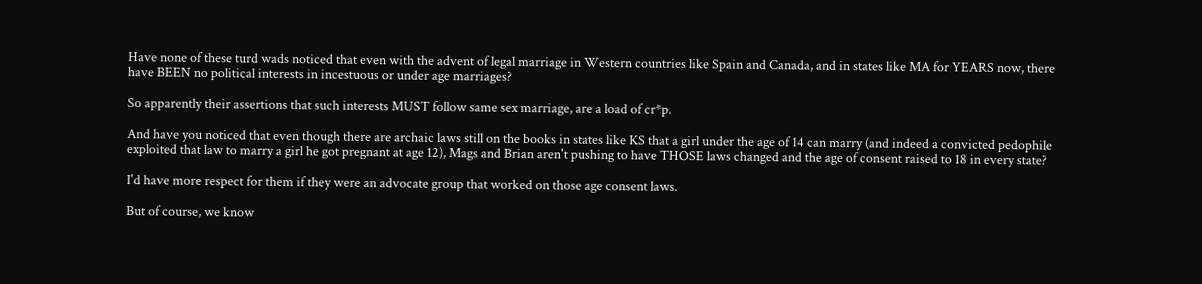Have none of these turd wads noticed that even with the advent of legal marriage in Western countries like Spain and Canada, and in states like MA for YEARS now, there have BEEN no political interests in incestuous or under age marriages?

So apparently their assertions that such interests MUST follow same sex marriage, are a load of cr*p.

And have you noticed that even though there are archaic laws still on the books in states like KS that a girl under the age of 14 can marry (and indeed a convicted pedophile exploited that law to marry a girl he got pregnant at age 12), Mags and Brian aren't pushing to have THOSE laws changed and the age of consent raised to 18 in every state?

I'd have more respect for them if they were an advocate group that worked on those age consent laws.

But of course, we know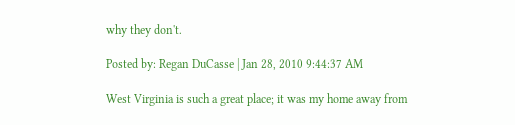why they don't.

Posted by: Regan DuCasse | Jan 28, 2010 9:44:37 AM

West Virginia is such a great place; it was my home away from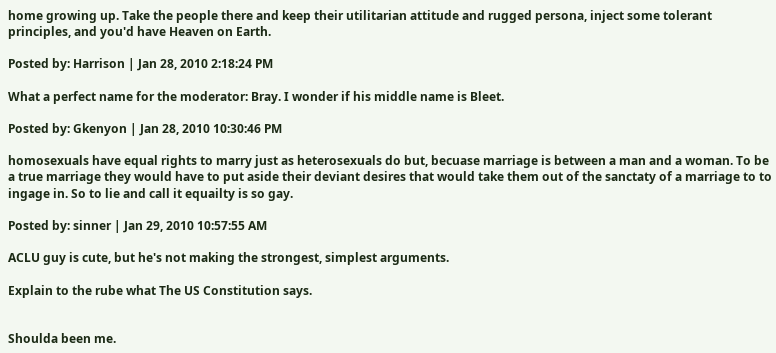home growing up. Take the people there and keep their utilitarian attitude and rugged persona, inject some tolerant principles, and you'd have Heaven on Earth.

Posted by: Harrison | Jan 28, 2010 2:18:24 PM

What a perfect name for the moderator: Bray. I wonder if his middle name is Bleet.

Posted by: Gkenyon | Jan 28, 2010 10:30:46 PM

homosexuals have equal rights to marry just as heterosexuals do but, becuase marriage is between a man and a woman. To be a true marriage they would have to put aside their deviant desires that would take them out of the sanctaty of a marriage to to ingage in. So to lie and call it equailty is so gay.

Posted by: sinner | Jan 29, 2010 10:57:55 AM

ACLU guy is cute, but he's not making the strongest, simplest arguments.

Explain to the rube what The US Constitution says.


Shoulda been me.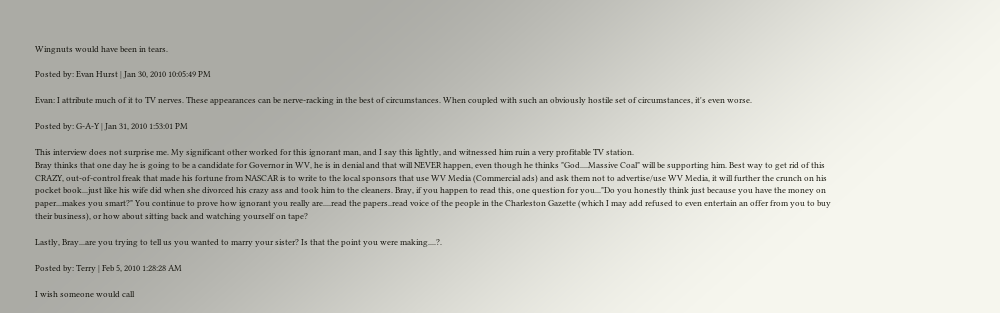Wingnuts would have been in tears.

Posted by: Evan Hurst | Jan 30, 2010 10:05:49 PM

Evan: I attribute much of it to TV nerves. These appearances can be nerve-racking in the best of circumstances. When coupled with such an obviously hostile set of circumstances, it's even worse.

Posted by: G-A-Y | Jan 31, 2010 1:53:01 PM

This interview does not surprise me. My significant other worked for this ignorant man, and I say this lightly, and witnessed him ruin a very profitable TV station.
Bray thinks that one day he is going to be a candidate for Governor in WV, he is in denial and that will NEVER happen, even though he thinks "God....Massive Coal" will be supporting him. Best way to get rid of this CRAZY, out-of-control freak that made his fortune from NASCAR is to write to the local sponsors that use WV Media (Commercial ads) and ask them not to advertise/use WV Media, it will further the crunch on his pocket book...just like his wife did when she divorced his crazy ass and took him to the cleaners. Bray, if you happen to read this, one question for you..."Do you honestly think just because you have the money on paper...makes you smart?" You continue to prove how ignorant you really are....read the papers..read voice of the people in the Charleston Gazette (which I may add refused to even entertain an offer from you to buy their business), or how about sitting back and watching yourself on tape?

Lastly, Bray...are you trying to tell us you wanted to marry your sister? Is that the point you were making....?.

Posted by: Terry | Feb 5, 2010 1:28:28 AM

I wish someone would call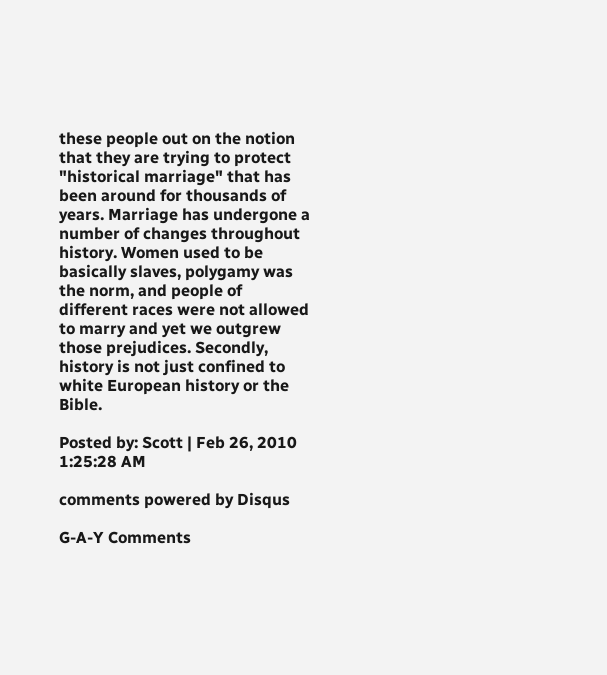these people out on the notion that they are trying to protect "historical marriage" that has been around for thousands of years. Marriage has undergone a number of changes throughout history. Women used to be basically slaves, polygamy was the norm, and people of different races were not allowed to marry and yet we outgrew those prejudices. Secondly, history is not just confined to white European history or the Bible.

Posted by: Scott | Feb 26, 2010 1:25:28 AM

comments powered by Disqus

G-A-Y Comments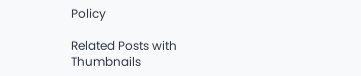Policy

Related Posts with Thumbnails